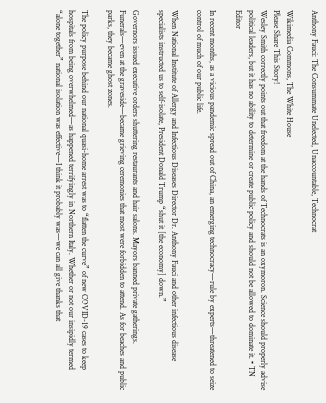Anthony Fauci: The Consummate Unelected, Unaccountable, Technocrat

Wikimedia Commons, The White House
Please Share This Story!
Wesley Smith correctly points out that freedom at the hands of Technocrats is an oxymoron. Science should properly advise political leaders, but it has no ability to determine or create public policy and should not be allowed to dominate it. ⁃ TN Editor

In recent months, as a vicious pandemic spread out of China, an emerging technocracy—rule by experts—threatened to seize control of much of our public life.

When National Institute of Allergy and Infectious Diseases Director Dr. Anthony Fauci and other infectious disease specialists instructed us to self-isolate, President Donald Trump “shut it [the economy] down.”

Governors issued executive orders shuttering restaurants and hair salons. Mayors banned private gatherings. Funerals—even at the graveside—became grieving ceremonies that most were forbidden to attend. As for beaches and public parks, they became ghost zones.

The policy purpose behind our national quasi-home arrest was to “flatten the curve” of new COVID-19 cases to keep hospitals from being overwhelmed—as happened terrifyingly in Northern Italy. Whether or not our insipidly termed “alone together” national isolation was effective—I think it probably was—we can all give thanks that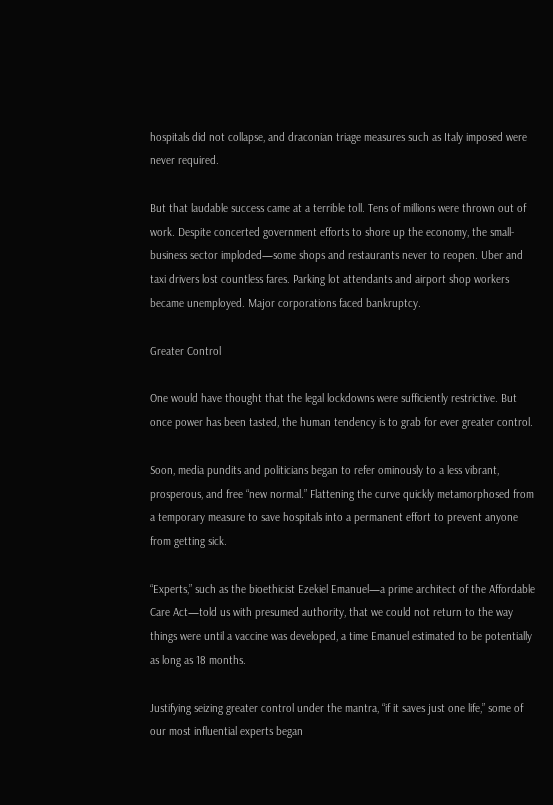hospitals did not collapse, and draconian triage measures such as Italy imposed were never required.

But that laudable success came at a terrible toll. Tens of millions were thrown out of work. Despite concerted government efforts to shore up the economy, the small-business sector imploded—some shops and restaurants never to reopen. Uber and taxi drivers lost countless fares. Parking lot attendants and airport shop workers became unemployed. Major corporations faced bankruptcy.

Greater Control

One would have thought that the legal lockdowns were sufficiently restrictive. But once power has been tasted, the human tendency is to grab for ever greater control.

Soon, media pundits and politicians began to refer ominously to a less vibrant, prosperous, and free “new normal.” Flattening the curve quickly metamorphosed from a temporary measure to save hospitals into a permanent effort to prevent anyone from getting sick.

“Experts,” such as the bioethicist Ezekiel Emanuel—a prime architect of the Affordable Care Act—told us with presumed authority, that we could not return to the way things were until a vaccine was developed, a time Emanuel estimated to be potentially as long as 18 months.

Justifying seizing greater control under the mantra, “if it saves just one life,” some of our most influential experts began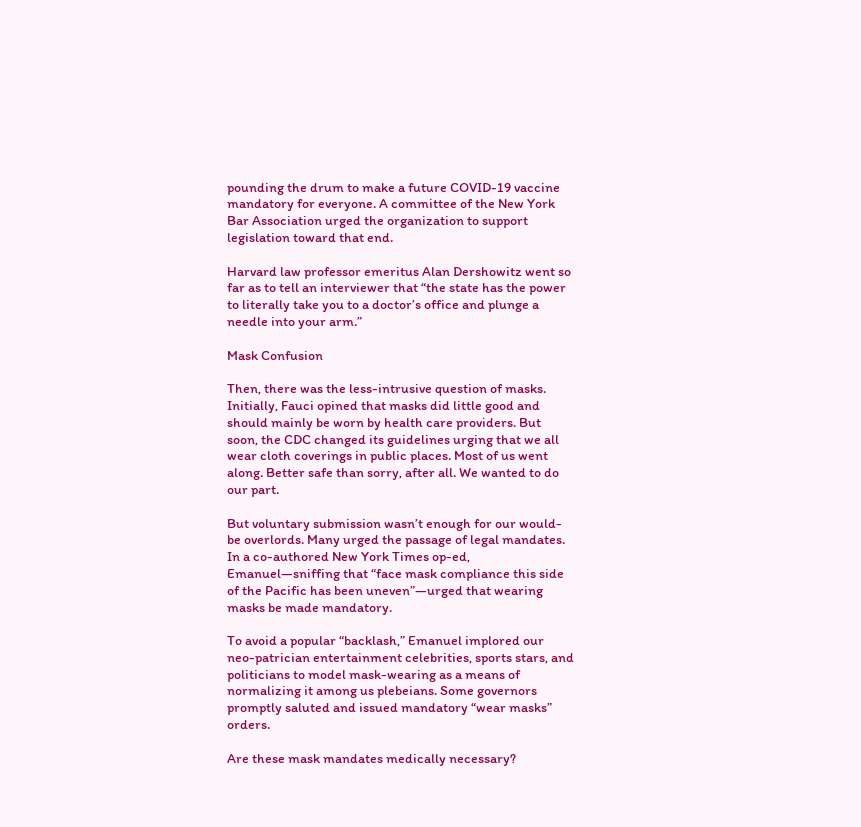pounding the drum to make a future COVID-19 vaccine mandatory for everyone. A committee of the New York Bar Association urged the organization to support legislation toward that end.

Harvard law professor emeritus Alan Dershowitz went so far as to tell an interviewer that “the state has the power to literally take you to a doctor’s office and plunge a needle into your arm.”

Mask Confusion

Then, there was the less-intrusive question of masks. Initially, Fauci opined that masks did little good and should mainly be worn by health care providers. But soon, the CDC changed its guidelines urging that we all wear cloth coverings in public places. Most of us went along. Better safe than sorry, after all. We wanted to do our part.

But voluntary submission wasn’t enough for our would-be overlords. Many urged the passage of legal mandates. In a co-authored New York Times op-ed, Emanuel—sniffing that “face mask compliance this side of the Pacific has been uneven”—urged that wearing masks be made mandatory.

To avoid a popular “backlash,” Emanuel implored our neo-patrician entertainment celebrities, sports stars, and politicians to model mask-wearing as a means of normalizing it among us plebeians. Some governors promptly saluted and issued mandatory “wear masks” orders.

Are these mask mandates medically necessary?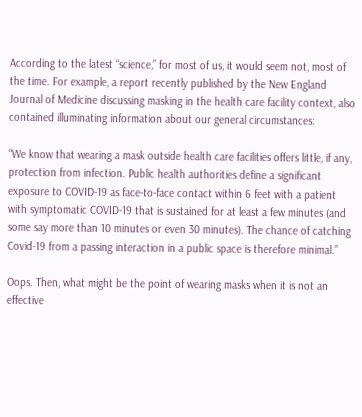According to the latest “science,” for most of us, it would seem not, most of the time. For example, a report recently published by the New England Journal of Medicine discussing masking in the health care facility context, also contained illuminating information about our general circumstances:

“We know that wearing a mask outside health care facilities offers little, if any, protection from infection. Public health authorities define a significant exposure to COVID-19 as face-to-face contact within 6 feet with a patient with symptomatic COVID-19 that is sustained for at least a few minutes (and some say more than 10 minutes or even 30 minutes). The chance of catching Covid-19 from a passing interaction in a public space is therefore minimal.”

Oops. Then, what might be the point of wearing masks when it is not an effective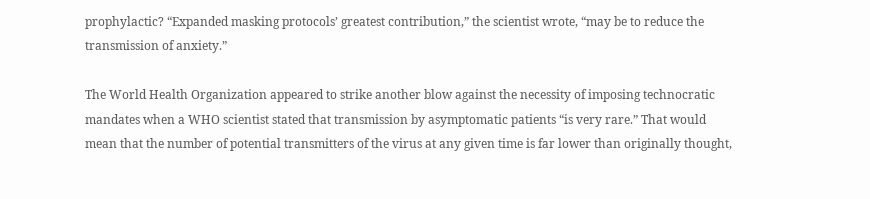prophylactic? “Expanded masking protocols’ greatest contribution,” the scientist wrote, “may be to reduce the transmission of anxiety.”

The World Health Organization appeared to strike another blow against the necessity of imposing technocratic mandates when a WHO scientist stated that transmission by asymptomatic patients “is very rare.” That would mean that the number of potential transmitters of the virus at any given time is far lower than originally thought,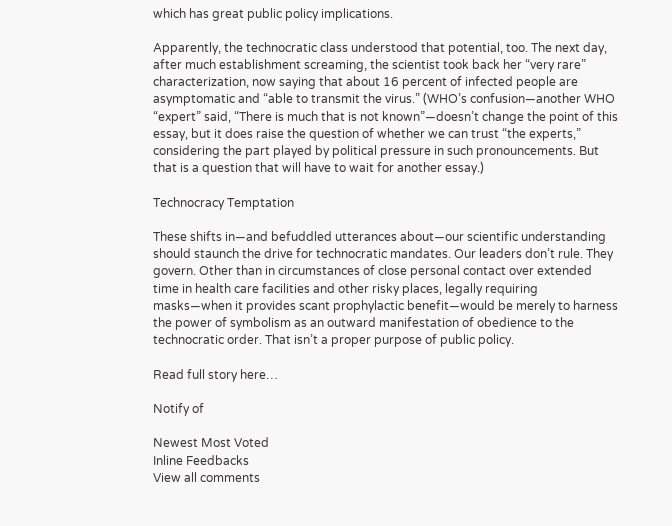which has great public policy implications.

Apparently, the technocratic class understood that potential, too. The next day, after much establishment screaming, the scientist took back her “very rare” characterization, now saying that about 16 percent of infected people are asymptomatic and “able to transmit the virus.” (WHO’s confusion—another WHO “expert” said, “There is much that is not known”—doesn’t change the point of this essay, but it does raise the question of whether we can trust “the experts,” considering the part played by political pressure in such pronouncements. But that is a question that will have to wait for another essay.)

Technocracy Temptation

These shifts in—and befuddled utterances about—our scientific understanding should staunch the drive for technocratic mandates. Our leaders don’t rule. They govern. Other than in circumstances of close personal contact over extended time in health care facilities and other risky places, legally requiring masks—when it provides scant prophylactic benefit—would be merely to harness the power of symbolism as an outward manifestation of obedience to the technocratic order. That isn’t a proper purpose of public policy.

Read full story here…

Notify of

Newest Most Voted
Inline Feedbacks
View all comments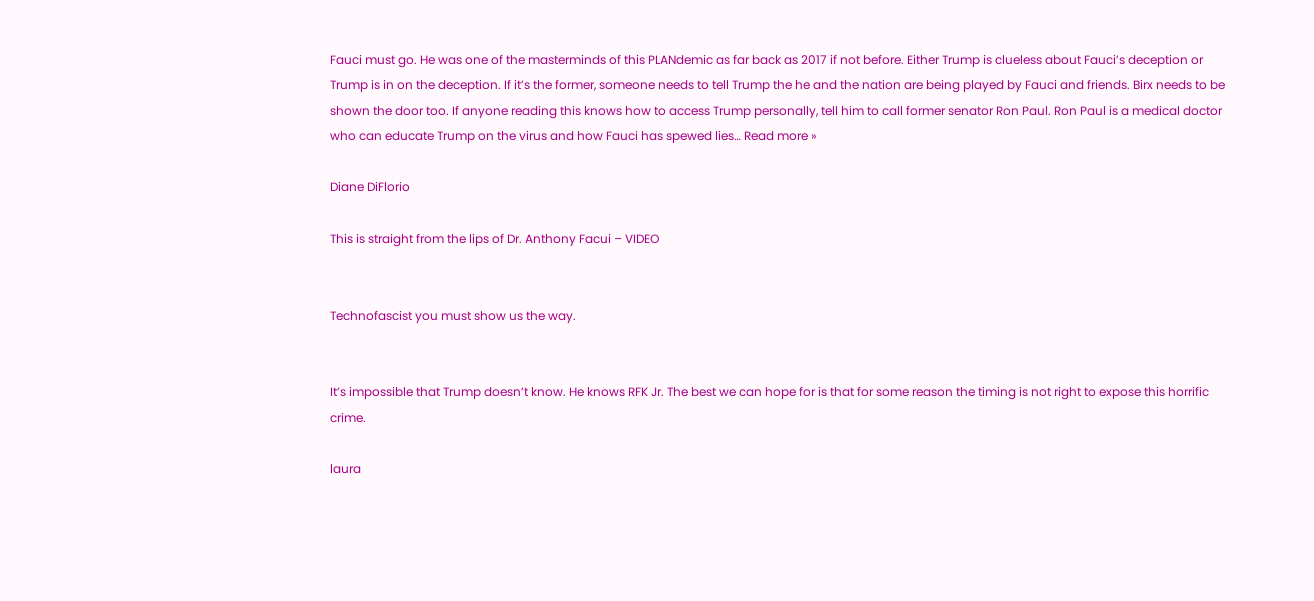Fauci must go. He was one of the masterminds of this PLANdemic as far back as 2017 if not before. Either Trump is clueless about Fauci’s deception or Trump is in on the deception. If it’s the former, someone needs to tell Trump the he and the nation are being played by Fauci and friends. Birx needs to be shown the door too. If anyone reading this knows how to access Trump personally, tell him to call former senator Ron Paul. Ron Paul is a medical doctor who can educate Trump on the virus and how Fauci has spewed lies… Read more »

Diane DiFlorio

This is straight from the lips of Dr. Anthony Facui – VIDEO


Technofascist you must show us the way.


It’s impossible that Trump doesn’t know. He knows RFK Jr. The best we can hope for is that for some reason the timing is not right to expose this horrific crime.

laura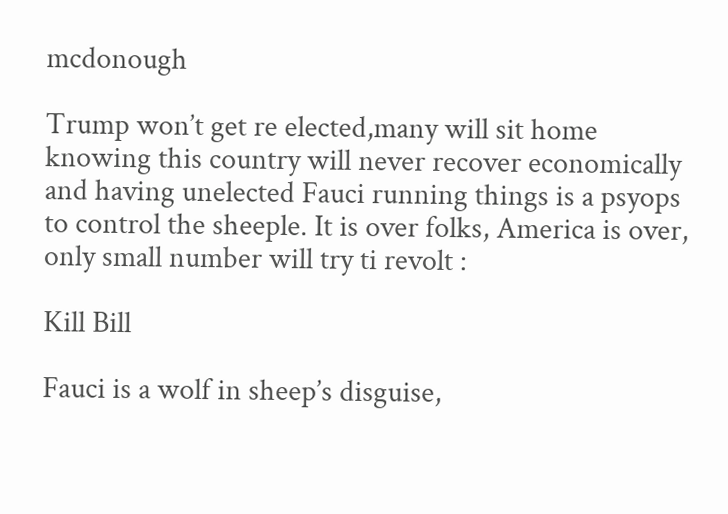mcdonough

Trump won’t get re elected,many will sit home knowing this country will never recover economically and having unelected Fauci running things is a psyops to control the sheeple. It is over folks, America is over, only small number will try ti revolt :

Kill Bill

Fauci is a wolf in sheep’s disguise,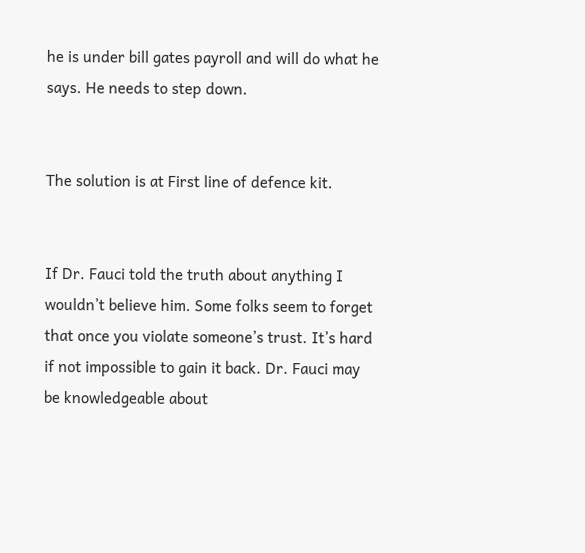he is under bill gates payroll and will do what he says. He needs to step down.


The solution is at First line of defence kit.


If Dr. Fauci told the truth about anything I wouldn’t believe him. Some folks seem to forget that once you violate someone’s trust. It’s hard if not impossible to gain it back. Dr. Fauci may be knowledgeable about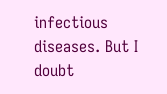infectious diseases. But I doubt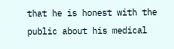that he is honest with the public about his medical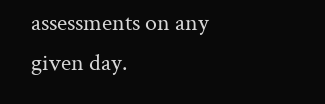assessments on any given day.